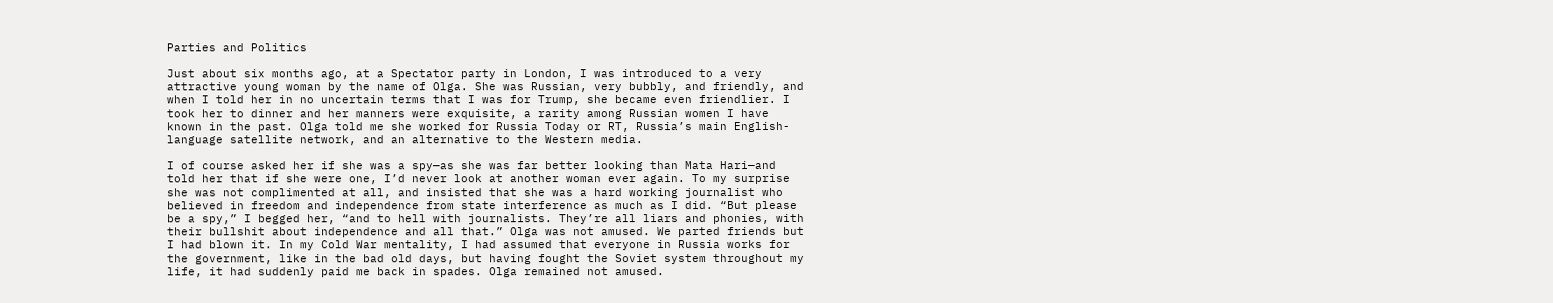Parties and Politics

Just about six months ago, at a Spectator party in London, I was introduced to a very attractive young woman by the name of Olga. She was Russian, very bubbly, and friendly, and when I told her in no uncertain terms that I was for Trump, she became even friendlier. I took her to dinner and her manners were exquisite, a rarity among Russian women I have known in the past. Olga told me she worked for Russia Today or RT, Russia’s main English-language satellite network, and an alternative to the Western media.

I of course asked her if she was a spy—as she was far better looking than Mata Hari—and told her that if she were one, I’d never look at another woman ever again. To my surprise she was not complimented at all, and insisted that she was a hard working journalist who believed in freedom and independence from state interference as much as I did. “But please be a spy,” I begged her, “and to hell with journalists. They’re all liars and phonies, with their bullshit about independence and all that.” Olga was not amused. We parted friends but I had blown it. In my Cold War mentality, I had assumed that everyone in Russia works for the government, like in the bad old days, but having fought the Soviet system throughout my life, it had suddenly paid me back in spades. Olga remained not amused.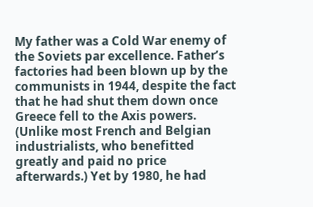My father was a Cold War enemy of the Soviets par excellence. Father’s factories had been blown up by the communists in 1944, despite the fact that he had shut them down once Greece fell to the Axis powers. (Unlike most French and Belgian industrialists, who benefitted greatly and paid no price afterwards.) Yet by 1980, he had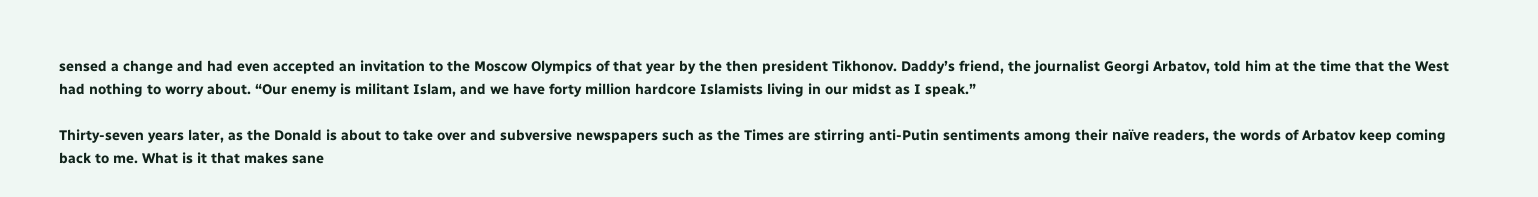sensed a change and had even accepted an invitation to the Moscow Olympics of that year by the then president Tikhonov. Daddy’s friend, the journalist Georgi Arbatov, told him at the time that the West had nothing to worry about. “Our enemy is militant Islam, and we have forty million hardcore Islamists living in our midst as I speak.”

Thirty-seven years later, as the Donald is about to take over and subversive newspapers such as the Times are stirring anti-Putin sentiments among their naïve readers, the words of Arbatov keep coming back to me. What is it that makes sane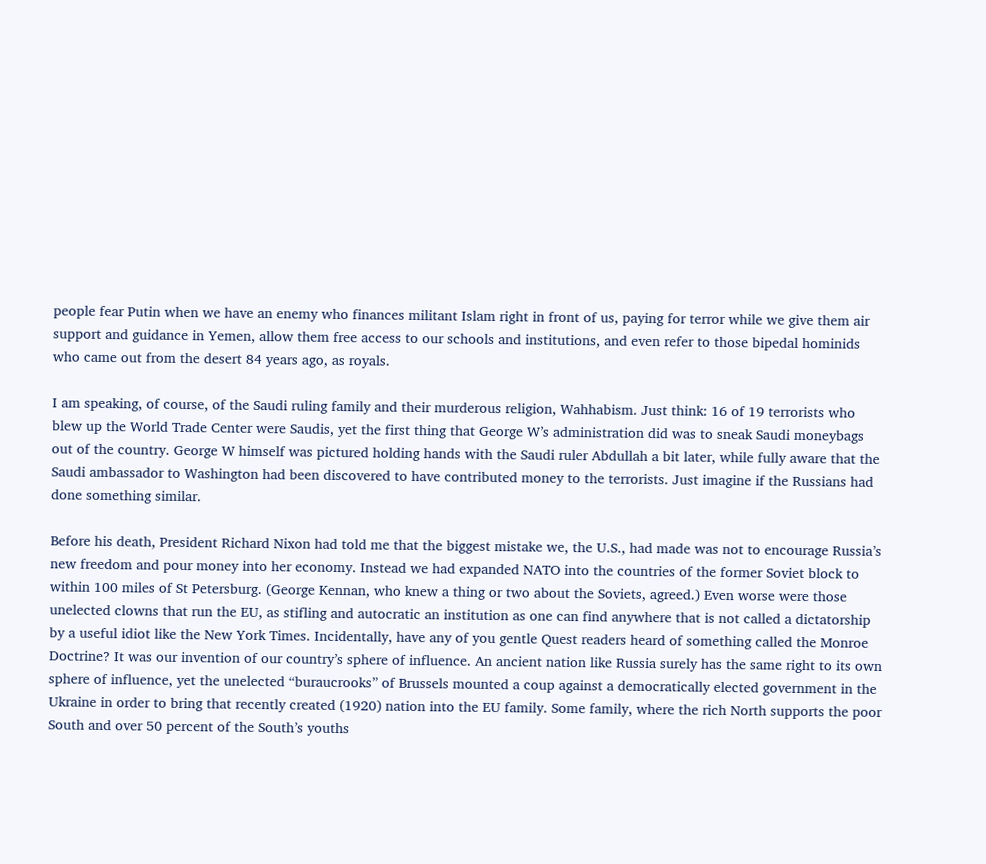people fear Putin when we have an enemy who finances militant Islam right in front of us, paying for terror while we give them air support and guidance in Yemen, allow them free access to our schools and institutions, and even refer to those bipedal hominids who came out from the desert 84 years ago, as royals.

I am speaking, of course, of the Saudi ruling family and their murderous religion, Wahhabism. Just think: 16 of 19 terrorists who blew up the World Trade Center were Saudis, yet the first thing that George W’s administration did was to sneak Saudi moneybags out of the country. George W himself was pictured holding hands with the Saudi ruler Abdullah a bit later, while fully aware that the Saudi ambassador to Washington had been discovered to have contributed money to the terrorists. Just imagine if the Russians had done something similar.

Before his death, President Richard Nixon had told me that the biggest mistake we, the U.S., had made was not to encourage Russia’s new freedom and pour money into her economy. Instead we had expanded NATO into the countries of the former Soviet block to within 100 miles of St Petersburg. (George Kennan, who knew a thing or two about the Soviets, agreed.) Even worse were those unelected clowns that run the EU, as stifling and autocratic an institution as one can find anywhere that is not called a dictatorship by a useful idiot like the New York Times. Incidentally, have any of you gentle Quest readers heard of something called the Monroe Doctrine? It was our invention of our country’s sphere of influence. An ancient nation like Russia surely has the same right to its own sphere of influence, yet the unelected “buraucrooks” of Brussels mounted a coup against a democratically elected government in the Ukraine in order to bring that recently created (1920) nation into the EU family. Some family, where the rich North supports the poor South and over 50 percent of the South’s youths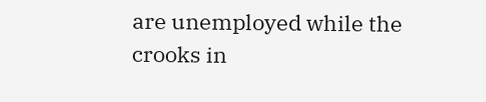are unemployed while the crooks in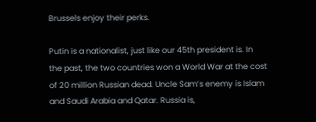Brussels enjoy their perks.

Putin is a nationalist, just like our 45th president is. In the past, the two countries won a World War at the cost of 20 million Russian dead. Uncle Sam’s enemy is Islam and Saudi Arabia and Qatar. Russia is,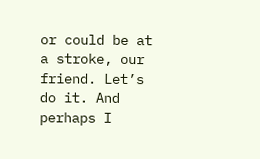or could be at a stroke, our friend. Let’s do it. And perhaps I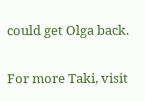could get Olga back.

For more Taki, visit